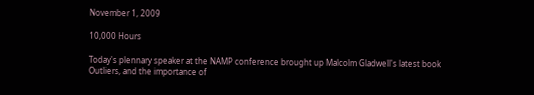November 1, 2009

10,000 Hours

Today's plennary speaker at the NAMP conference brought up Malcolm Gladwell's latest book Outliers, and the importance of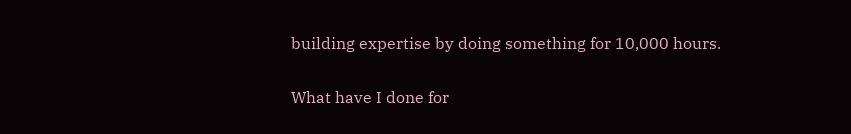building expertise by doing something for 10,000 hours.

What have I done for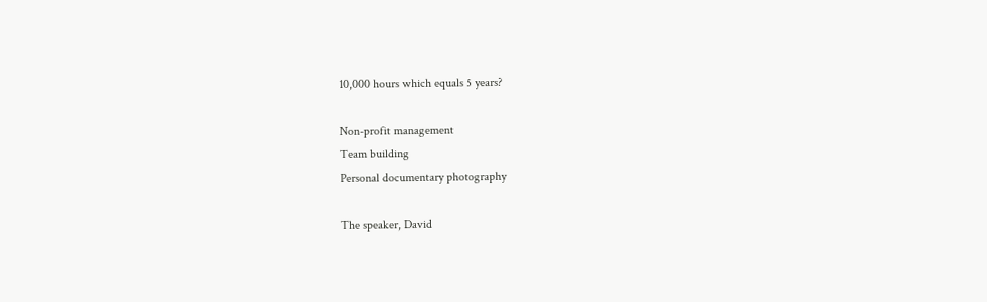10,000 hours which equals 5 years?

Non-profit management
Team building
Personal documentary photography

The speaker, David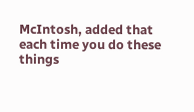McIntosh, added that each time you do these things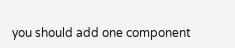you should add one component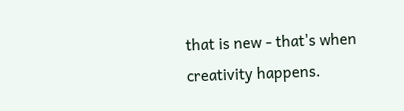that is new - that's when creativity happens.